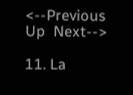<--Previous  Up  Next-->

11. La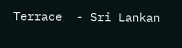Terrace  - Sri Lankan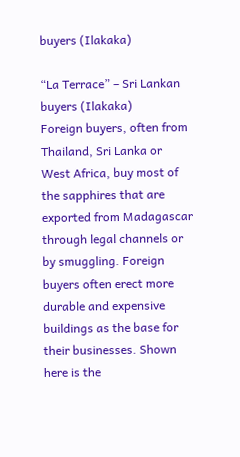buyers (Ilakaka)

“La Terrace” – Sri Lankan buyers (Ilakaka)
Foreign buyers, often from Thailand, Sri Lanka or West Africa, buy most of the sapphires that are exported from Madagascar through legal channels or by smuggling. Foreign buyers often erect more durable and expensive buildings as the base for their businesses. Shown here is the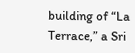building of “La Terrace,” a Sri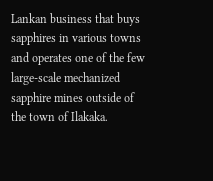Lankan business that buys sapphires in various towns and operates one of the few large-scale mechanized sapphire mines outside of the town of Ilakaka.